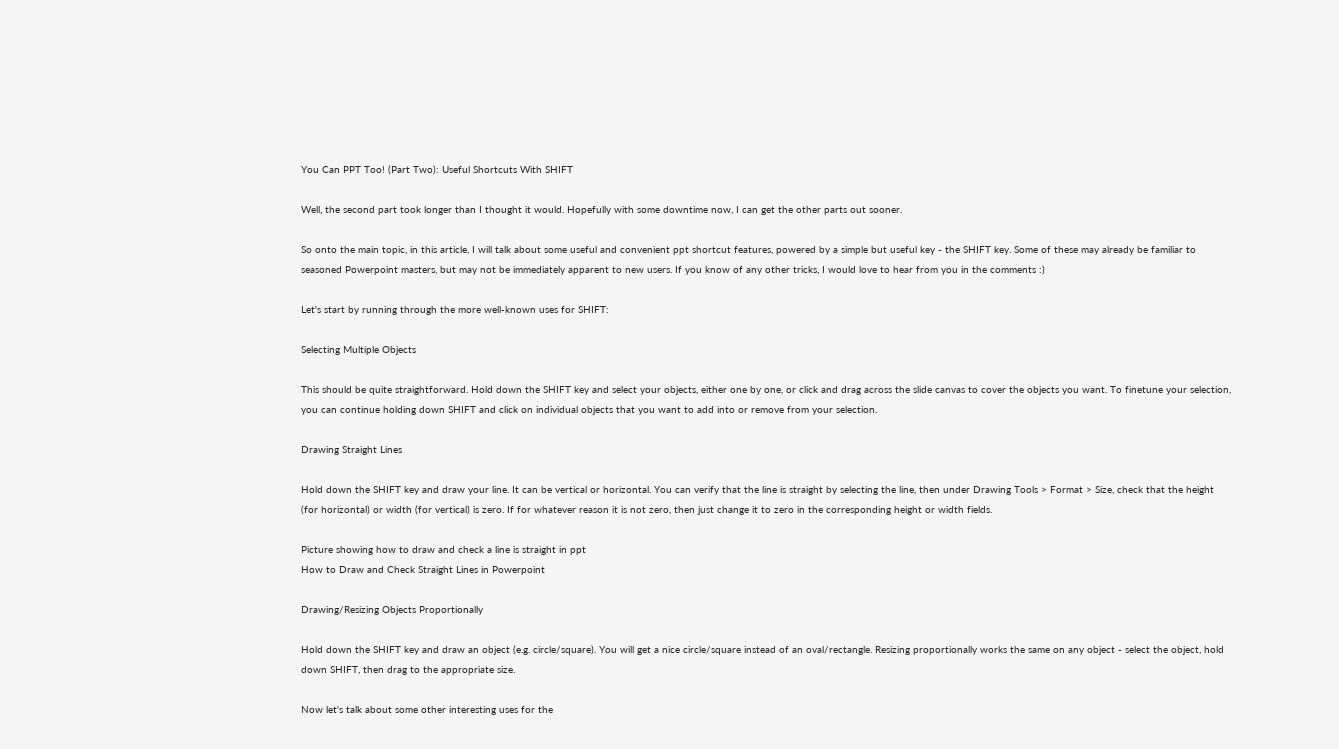You Can PPT Too! (Part Two): Useful Shortcuts With SHIFT

Well, the second part took longer than I thought it would. Hopefully with some downtime now, I can get the other parts out sooner.

So onto the main topic, in this article, I will talk about some useful and convenient ppt shortcut features, powered by a simple but useful key - the SHIFT key. Some of these may already be familiar to seasoned Powerpoint masters, but may not be immediately apparent to new users. If you know of any other tricks, I would love to hear from you in the comments :)

Let's start by running through the more well-known uses for SHIFT:

Selecting Multiple Objects

This should be quite straightforward. Hold down the SHIFT key and select your objects, either one by one, or click and drag across the slide canvas to cover the objects you want. To finetune your selection, you can continue holding down SHIFT and click on individual objects that you want to add into or remove from your selection.

Drawing Straight Lines

Hold down the SHIFT key and draw your line. It can be vertical or horizontal. You can verify that the line is straight by selecting the line, then under Drawing Tools > Format > Size, check that the height (for horizontal) or width (for vertical) is zero. If for whatever reason it is not zero, then just change it to zero in the corresponding height or width fields.

Picture showing how to draw and check a line is straight in ppt
How to Draw and Check Straight Lines in Powerpoint

Drawing/Resizing Objects Proportionally

Hold down the SHIFT key and draw an object (e.g. circle/square). You will get a nice circle/square instead of an oval/rectangle. Resizing proportionally works the same on any object - select the object, hold down SHIFT, then drag to the appropriate size.

Now let's talk about some other interesting uses for the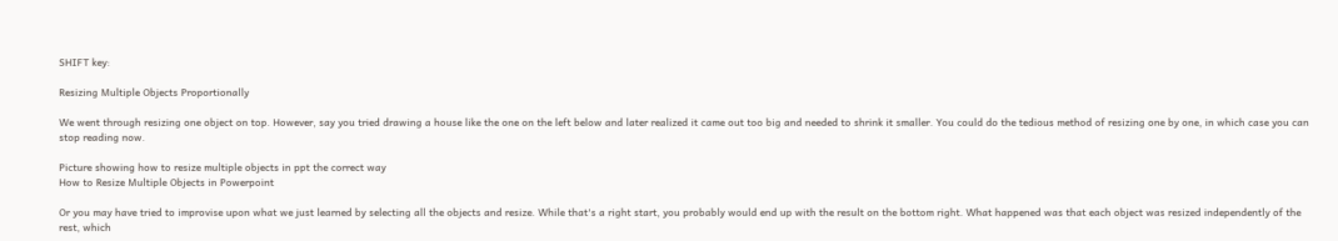SHIFT key:

Resizing Multiple Objects Proportionally

We went through resizing one object on top. However, say you tried drawing a house like the one on the left below and later realized it came out too big and needed to shrink it smaller. You could do the tedious method of resizing one by one, in which case you can stop reading now.

Picture showing how to resize multiple objects in ppt the correct way
How to Resize Multiple Objects in Powerpoint

Or you may have tried to improvise upon what we just learned by selecting all the objects and resize. While that's a right start, you probably would end up with the result on the bottom right. What happened was that each object was resized independently of the rest, which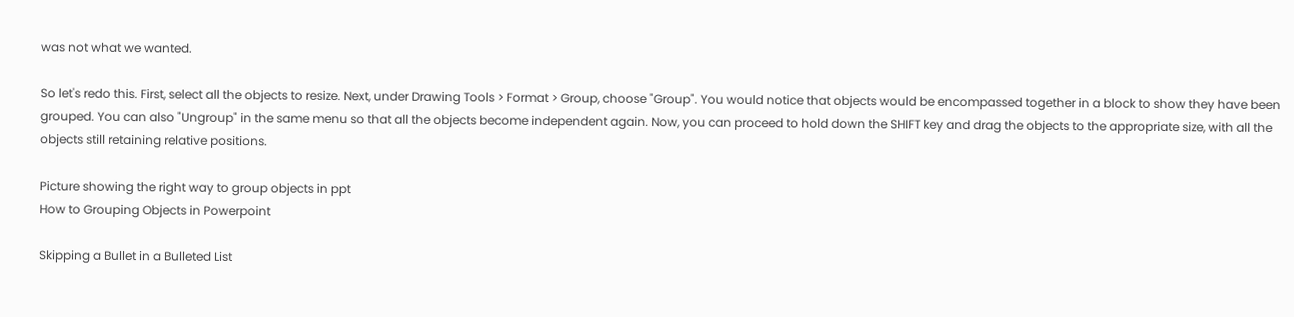was not what we wanted.

So let's redo this. First, select all the objects to resize. Next, under Drawing Tools > Format > Group, choose "Group". You would notice that objects would be encompassed together in a block to show they have been grouped. You can also "Ungroup" in the same menu so that all the objects become independent again. Now, you can proceed to hold down the SHIFT key and drag the objects to the appropriate size, with all the objects still retaining relative positions.

Picture showing the right way to group objects in ppt
How to Grouping Objects in Powerpoint

Skipping a Bullet in a Bulleted List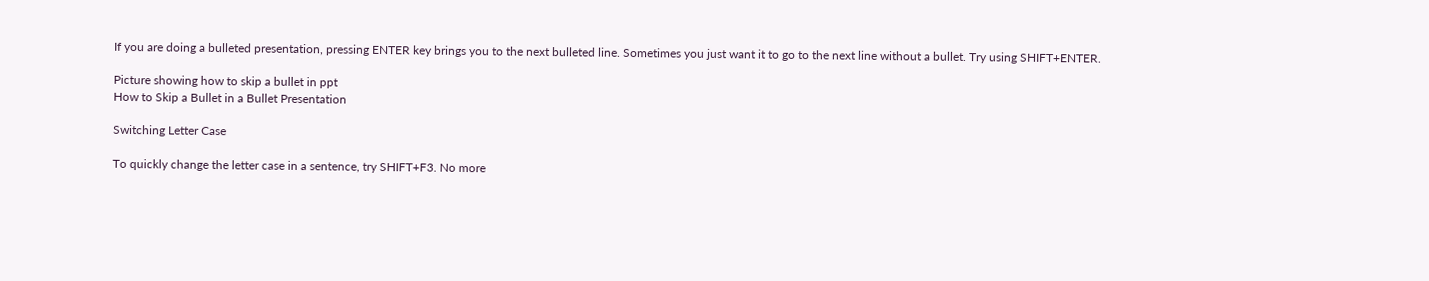If you are doing a bulleted presentation, pressing ENTER key brings you to the next bulleted line. Sometimes you just want it to go to the next line without a bullet. Try using SHIFT+ENTER.

Picture showing how to skip a bullet in ppt
How to Skip a Bullet in a Bullet Presentation

Switching Letter Case

To quickly change the letter case in a sentence, try SHIFT+F3. No more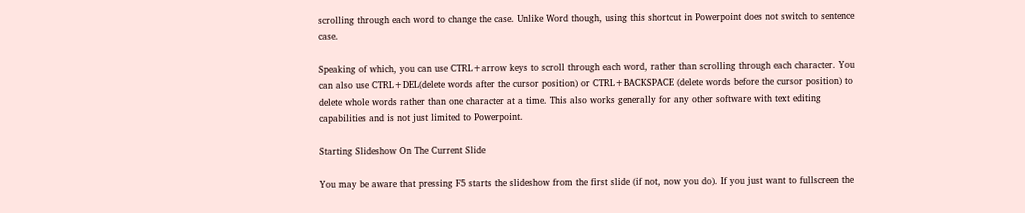scrolling through each word to change the case. Unlike Word though, using this shortcut in Powerpoint does not switch to sentence case.

Speaking of which, you can use CTRL+arrow keys to scroll through each word, rather than scrolling through each character. You can also use CTRL+DEL(delete words after the cursor position) or CTRL+BACKSPACE (delete words before the cursor position) to delete whole words rather than one character at a time. This also works generally for any other software with text editing capabilities and is not just limited to Powerpoint.

Starting Slideshow On The Current Slide

You may be aware that pressing F5 starts the slideshow from the first slide (if not, now you do). If you just want to fullscreen the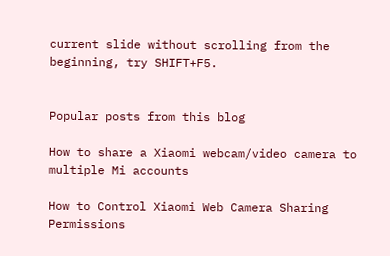current slide without scrolling from the beginning, try SHIFT+F5.


Popular posts from this blog

How to share a Xiaomi webcam/video camera to multiple Mi accounts

How to Control Xiaomi Web Camera Sharing Permissions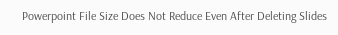Powerpoint File Size Does Not Reduce Even After Deleting Slides